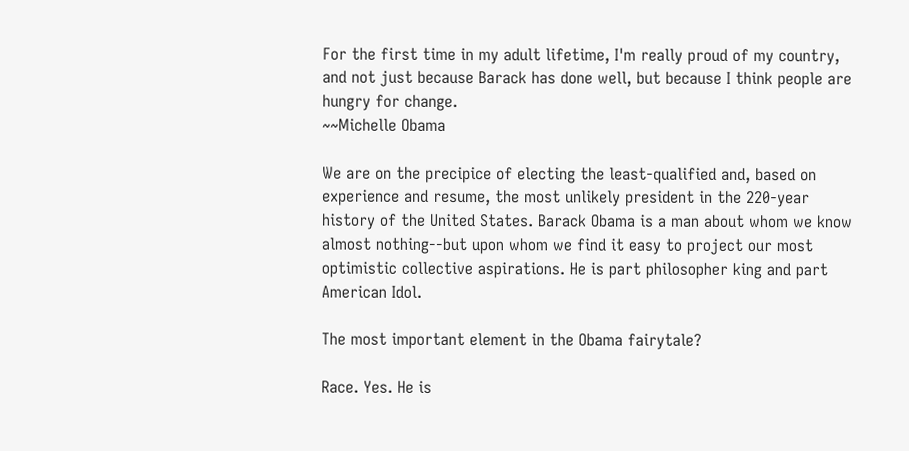For the first time in my adult lifetime, I'm really proud of my country, and not just because Barack has done well, but because I think people are hungry for change.
~~Michelle Obama

We are on the precipice of electing the least-qualified and, based on experience and resume, the most unlikely president in the 220-year history of the United States. Barack Obama is a man about whom we know almost nothing--but upon whom we find it easy to project our most optimistic collective aspirations. He is part philosopher king and part American Idol.

The most important element in the Obama fairytale?

Race. Yes. He is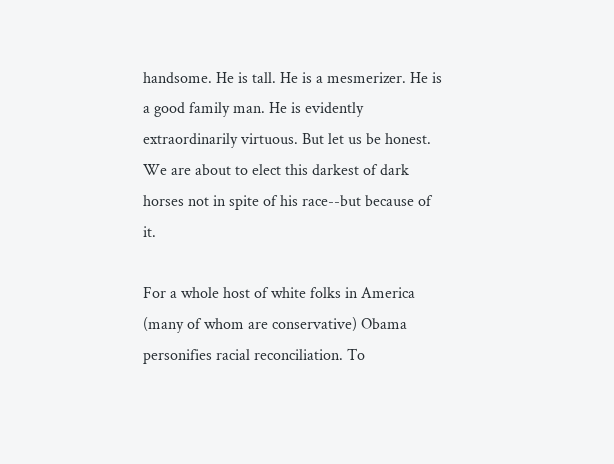handsome. He is tall. He is a mesmerizer. He is a good family man. He is evidently extraordinarily virtuous. But let us be honest. We are about to elect this darkest of dark horses not in spite of his race--but because of it.

For a whole host of white folks in America (many of whom are conservative) Obama personifies racial reconciliation. To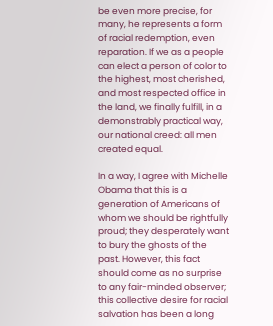be even more precise, for many, he represents a form of racial redemption, even reparation. If we as a people can elect a person of color to the highest, most cherished, and most respected office in the land, we finally fulfill, in a demonstrably practical way, our national creed: all men created equal.

In a way, I agree with Michelle Obama that this is a generation of Americans of whom we should be rightfully proud; they desperately want to bury the ghosts of the past. However, this fact should come as no surprise to any fair-minded observer; this collective desire for racial salvation has been a long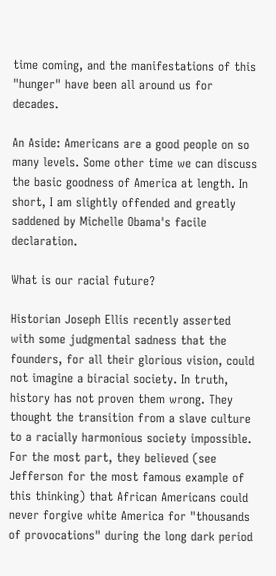time coming, and the manifestations of this "hunger" have been all around us for decades.

An Aside: Americans are a good people on so many levels. Some other time we can discuss the basic goodness of America at length. In short, I am slightly offended and greatly saddened by Michelle Obama's facile declaration.

What is our racial future?

Historian Joseph Ellis recently asserted with some judgmental sadness that the founders, for all their glorious vision, could not imagine a biracial society. In truth, history has not proven them wrong. They thought the transition from a slave culture to a racially harmonious society impossible. For the most part, they believed (see Jefferson for the most famous example of this thinking) that African Americans could never forgive white America for "thousands of provocations" during the long dark period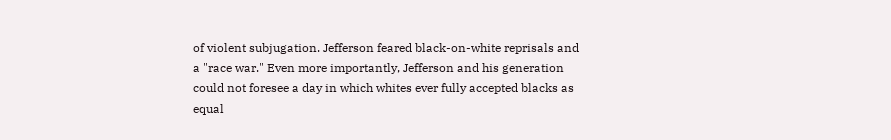of violent subjugation. Jefferson feared black-on-white reprisals and a "race war." Even more importantly, Jefferson and his generation could not foresee a day in which whites ever fully accepted blacks as equal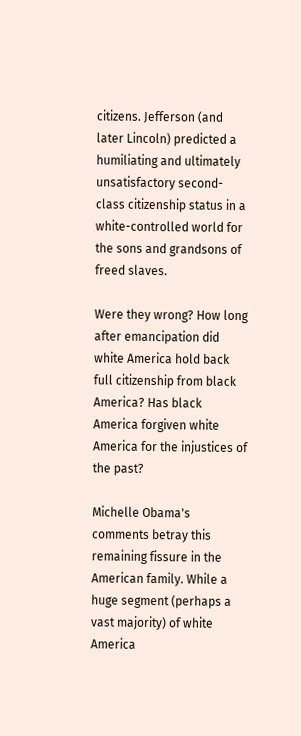citizens. Jefferson (and later Lincoln) predicted a humiliating and ultimately unsatisfactory second-class citizenship status in a white-controlled world for the sons and grandsons of freed slaves.

Were they wrong? How long after emancipation did white America hold back full citizenship from black America? Has black America forgiven white America for the injustices of the past?

Michelle Obama's comments betray this remaining fissure in the American family. While a huge segment (perhaps a vast majority) of white America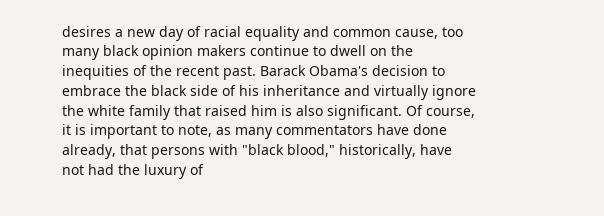desires a new day of racial equality and common cause, too many black opinion makers continue to dwell on the inequities of the recent past. Barack Obama's decision to embrace the black side of his inheritance and virtually ignore the white family that raised him is also significant. Of course, it is important to note, as many commentators have done already, that persons with "black blood," historically, have not had the luxury of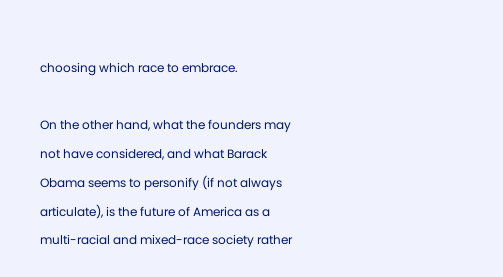choosing which race to embrace.

On the other hand, what the founders may not have considered, and what Barack Obama seems to personify (if not always articulate), is the future of America as a multi-racial and mixed-race society rather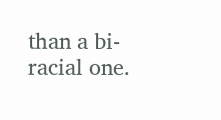than a bi-racial one.